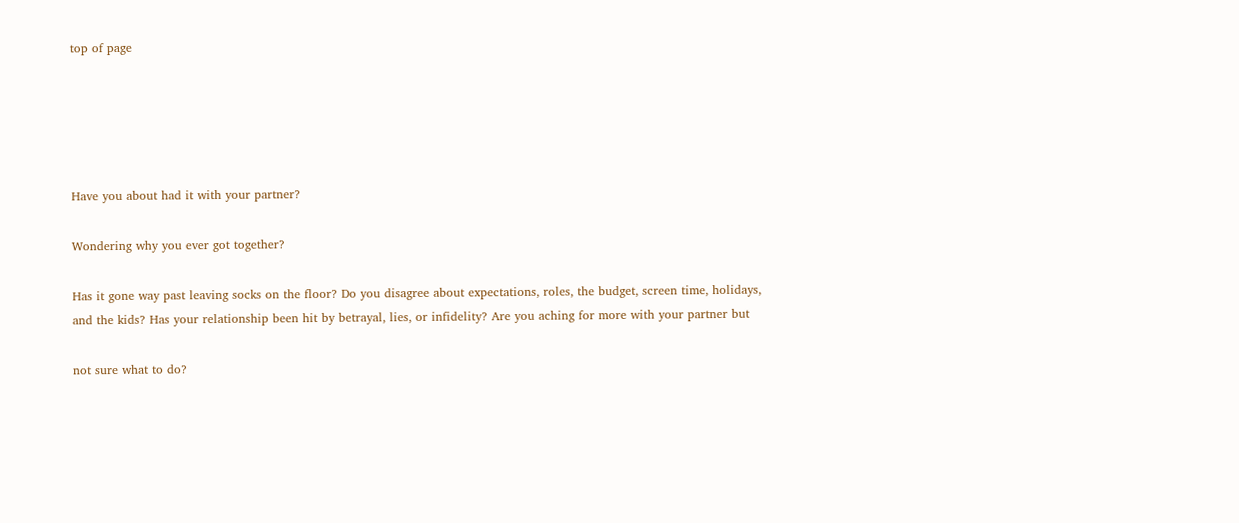top of page





Have you about had it with your partner?

Wondering why you ever got together?

Has it gone way past leaving socks on the floor? Do you disagree about expectations, roles, the budget, screen time, holidays, and the kids? Has your relationship been hit by betrayal, lies, or infidelity? Are you aching for more with your partner but

not sure what to do?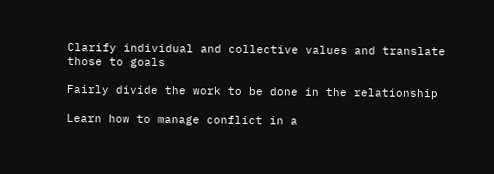Clarify individual and collective values and translate those to goals

Fairly divide the work to be done in the relationship

Learn how to manage conflict in a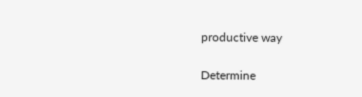productive way

Determine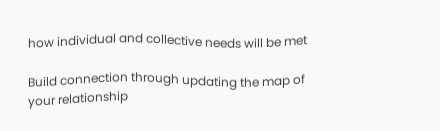how individual and collective needs will be met

Build connection through updating the map of your relationship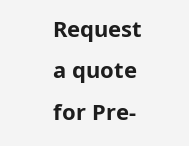Request a quote for Pre-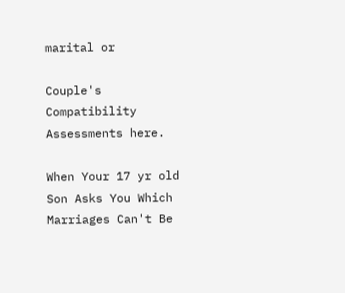marital or

Couple's Compatibility Assessments here.

When Your 17 yr old Son Asks You Which  Marriages Can't Be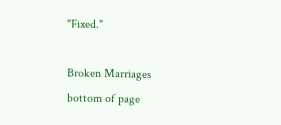"Fixed."

Broken Marriages
bottom of page